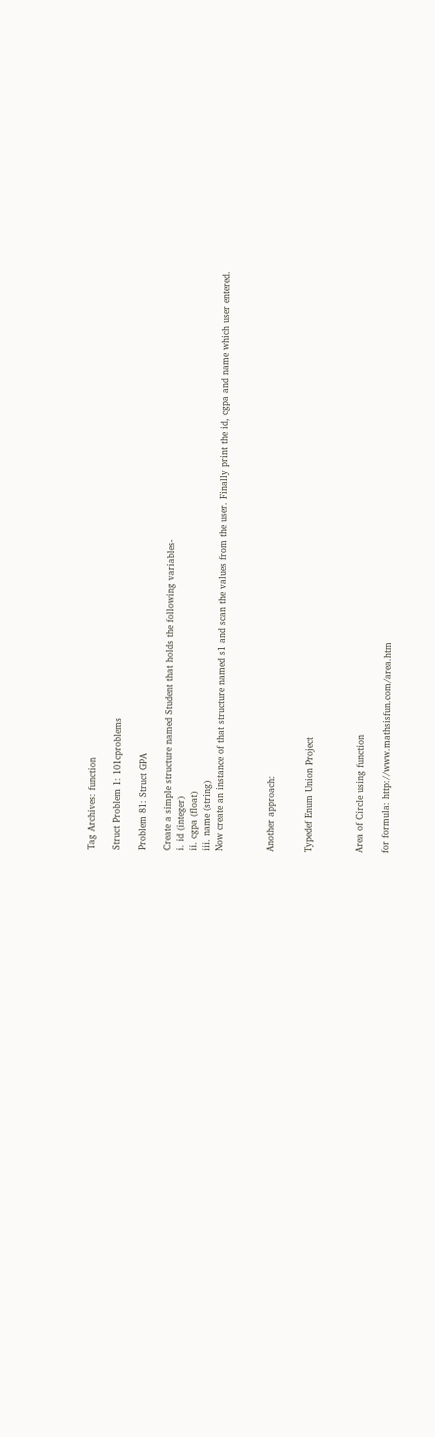Tag Archives: function

Struct Problem 1: 101cproblems

Problem 81: Struct GPA

Create a simple structure named Student that holds the following variables-
i. id (integer)
ii. cgpa (float)
iii. name (string)
Now create an instance of that structure named s1 and scan the values from the user. Finally print the id, cgpa and name which user entered.



Another approach:


Typedef Enum Union Project



Area of Circle using function

for formula: http://www.mathsisfun.com/area.htm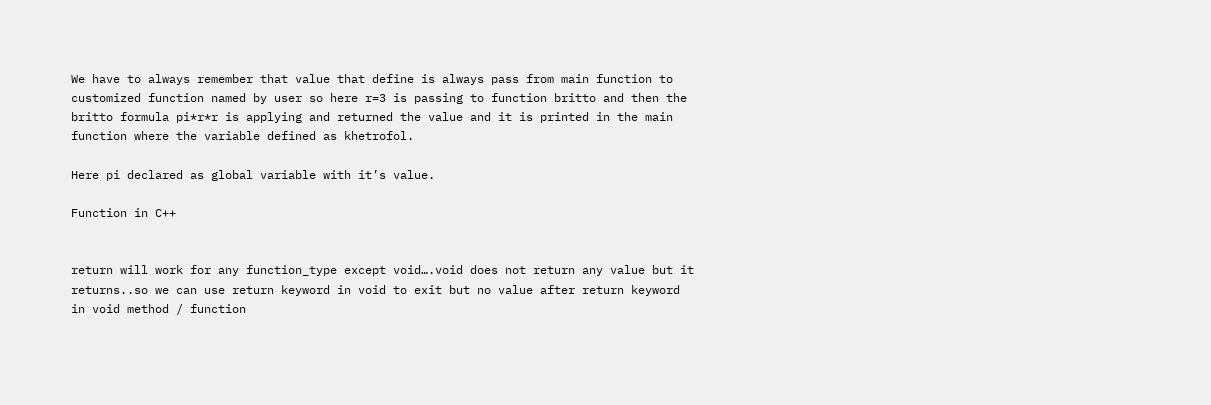We have to always remember that value that define is always pass from main function to customized function named by user so here r=3 is passing to function britto and then the britto formula pi*r*r is applying and returned the value and it is printed in the main function where the variable defined as khetrofol.

Here pi declared as global variable with it’s value.

Function in C++


return will work for any function_type except void….void does not return any value but it returns..so we can use return keyword in void to exit but no value after return keyword  in void method / function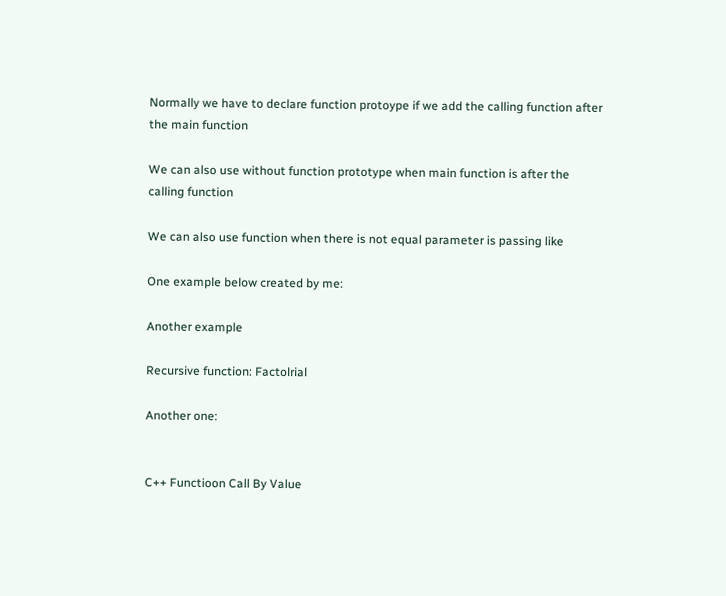Normally we have to declare function protoype if we add the calling function after the main function

We can also use without function prototype when main function is after the calling function

We can also use function when there is not equal parameter is passing like

One example below created by me:

Another example

Recursive function: Factolrial

Another one:


C++ Functioon Call By Value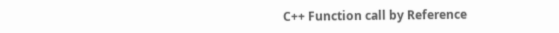C++ Function call by Reference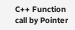C++ Function call by Pointer